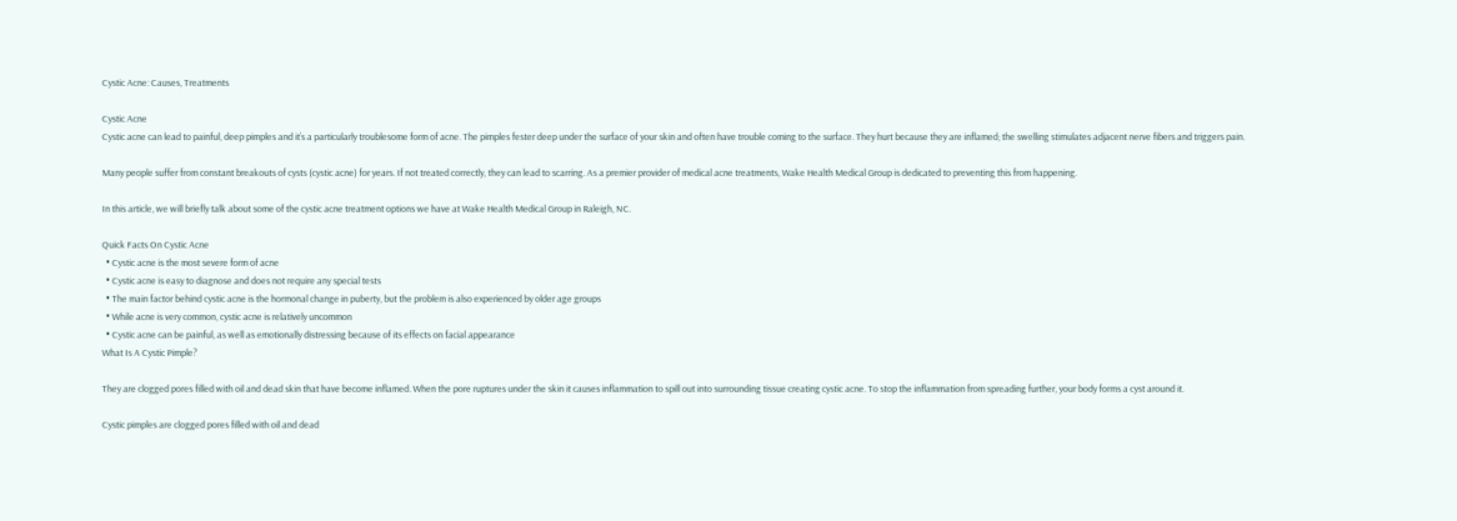Cystic Acne: Causes, Treatments

Cystic Acne
Cystic acne can lead to painful, deep pimples and it’s a particularly troublesome form of acne. The pimples fester deep under the surface of your skin and often have trouble coming to the surface. They hurt because they are inflamed; the swelling stimulates adjacent nerve fibers and triggers pain.

Many people suffer from constant breakouts of cysts (cystic acne) for years. If not treated correctly, they can lead to scarring. As a premier provider of medical acne treatments, Wake Health Medical Group is dedicated to preventing this from happening.

In this article, we will briefly talk about some of the cystic acne treatment options we have at Wake Health Medical Group in Raleigh, NC.

Quick Facts On Cystic Acne
  • Cystic acne is the most severe form of acne
  • Cystic acne is easy to diagnose and does not require any special tests
  • The main factor behind cystic acne is the hormonal change in puberty, but the problem is also experienced by older age groups
  • While acne is very common, cystic acne is relatively uncommon
  • Cystic acne can be painful, as well as emotionally distressing because of its effects on facial appearance
What Is A Cystic Pimple?

They are clogged pores filled with oil and dead skin that have become inflamed. When the pore ruptures under the skin it causes inflammation to spill out into surrounding tissue creating cystic acne. To stop the inflammation from spreading further, your body forms a cyst around it.

Cystic pimples are clogged pores filled with oil and dead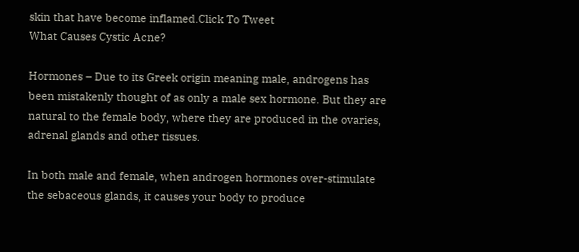skin that have become inflamed.Click To Tweet
What Causes Cystic Acne?

Hormones – Due to its Greek origin meaning male, androgens has been mistakenly thought of as only a male sex hormone. But they are natural to the female body, where they are produced in the ovaries, adrenal glands and other tissues.

In both male and female, when androgen hormones over-stimulate the sebaceous glands, it causes your body to produce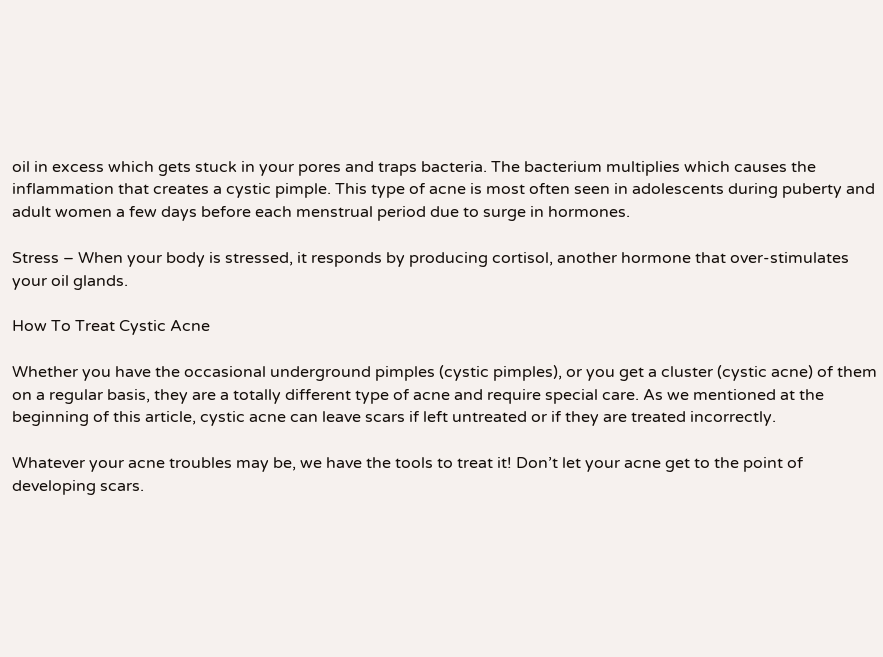oil in excess which gets stuck in your pores and traps bacteria. The bacterium multiplies which causes the inflammation that creates a cystic pimple. This type of acne is most often seen in adolescents during puberty and adult women a few days before each menstrual period due to surge in hormones.

Stress – When your body is stressed, it responds by producing cortisol, another hormone that over-stimulates your oil glands.

How To Treat Cystic Acne

Whether you have the occasional underground pimples (cystic pimples), or you get a cluster (cystic acne) of them on a regular basis, they are a totally different type of acne and require special care. As we mentioned at the beginning of this article, cystic acne can leave scars if left untreated or if they are treated incorrectly.

Whatever your acne troubles may be, we have the tools to treat it! Don’t let your acne get to the point of developing scars.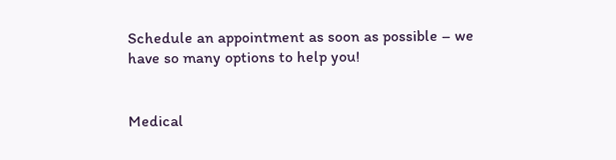Schedule an appointment as soon as possible – we have so many options to help you!


Medical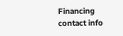Financing
contact info